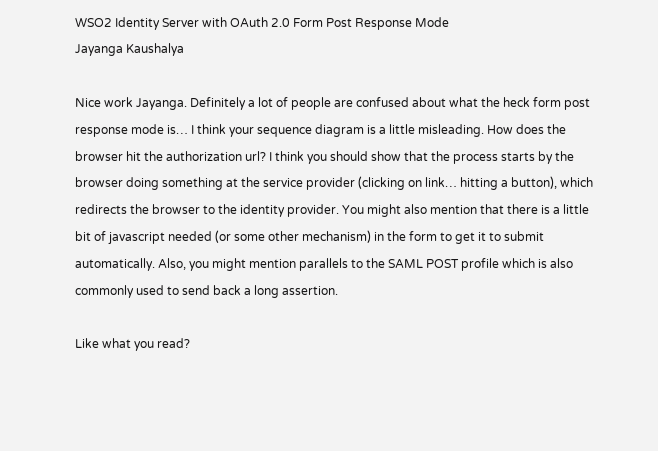WSO2 Identity Server with OAuth 2.0 Form Post Response Mode
Jayanga Kaushalya

Nice work Jayanga. Definitely a lot of people are confused about what the heck form post response mode is… I think your sequence diagram is a little misleading. How does the browser hit the authorization url? I think you should show that the process starts by the browser doing something at the service provider (clicking on link… hitting a button), which redirects the browser to the identity provider. You might also mention that there is a little bit of javascript needed (or some other mechanism) in the form to get it to submit automatically. Also, you might mention parallels to the SAML POST profile which is also commonly used to send back a long assertion.

Like what you read?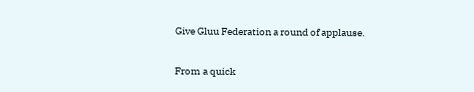Give Gluu Federation a round of applause.

From a quick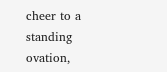cheer to a standing ovation,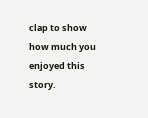clap to show how much you enjoyed this story.